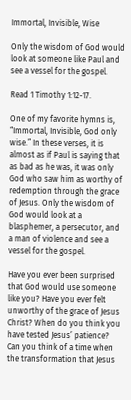Immortal, Invisible, Wise

Only the wisdom of God would look at someone like Paul and see a vessel for the gospel.

Read 1 Timothy 1:12-17.

One of my favorite hymns is, “Immortal, Invisible, God only wise.” In these verses, it is almost as if Paul is saying that as bad as he was, it was only God who saw him as worthy of redemption through the grace of Jesus. Only the wisdom of God would look at a blasphemer, a persecutor, and a man of violence and see a vessel for the gospel.

Have you ever been surprised that God would use someone like you? Have you ever felt unworthy of the grace of Jesus Christ? When do you think you have tested Jesus’ patience? Can you think of a time when the transformation that Jesus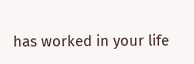has worked in your life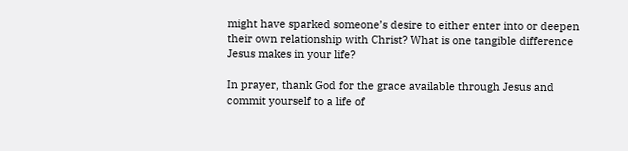might have sparked someone’s desire to either enter into or deepen their own relationship with Christ? What is one tangible difference Jesus makes in your life?

In prayer, thank God for the grace available through Jesus and commit yourself to a life of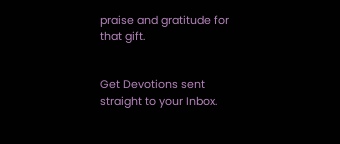praise and gratitude for that gift.


Get Devotions sent straight to your Inbox.